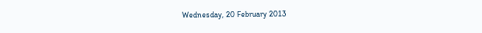Wednesday, 20 February 2013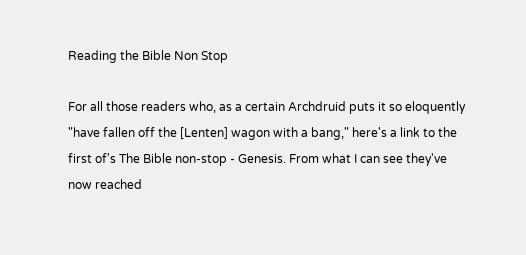Reading the Bible Non Stop

For all those readers who, as a certain Archdruid puts it so eloquently "have fallen off the [Lenten] wagon with a bang," here's a link to the first of's The Bible non-stop - Genesis. From what I can see they've now reached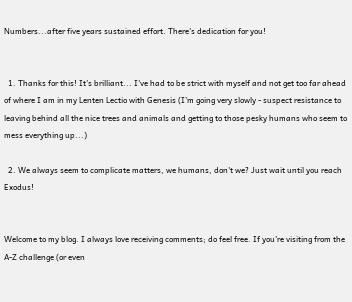Numbers...after five years sustained effort. There's dedication for you!


  1. Thanks for this! It's brilliant... I've had to be strict with myself and not get too far ahead of where I am in my Lenten Lectio with Genesis (I'm going very slowly - suspect resistance to leaving behind all the nice trees and animals and getting to those pesky humans who seem to mess everything up...)

  2. We always seem to complicate matters, we humans, don't we? Just wait until you reach Exodus!


Welcome to my blog. I always love receiving comments; do feel free. If you're visiting from the A-Z challenge (or even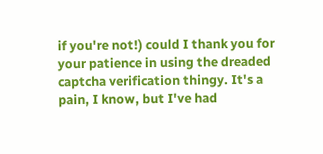if you're not!) could I thank you for your patience in using the dreaded captcha verification thingy. It's a pain, I know, but I've had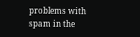problems with spam in the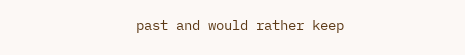past and would rather keep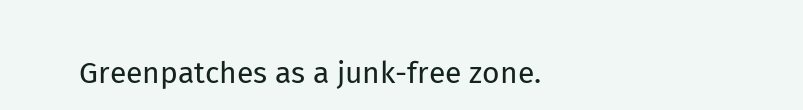Greenpatches as a junk-free zone.